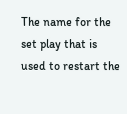The name for the set play that is used to restart the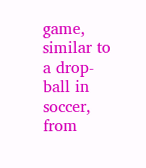game, similar to a drop-ball in soccer, from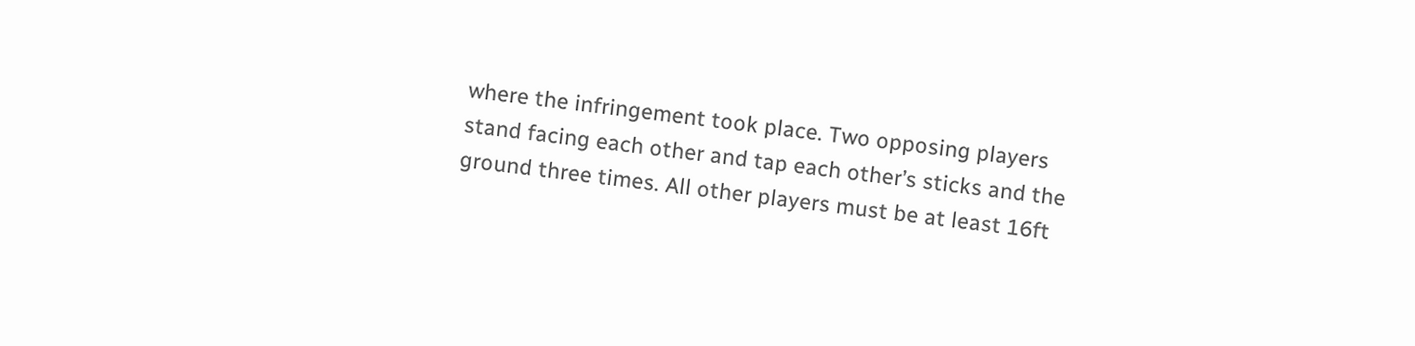where the infringement took place. Two opposing players stand facing each other and tap each other’s sticks and the ground three times. All other players must be at least 16ft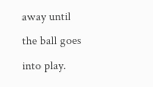away until the ball goes into play.